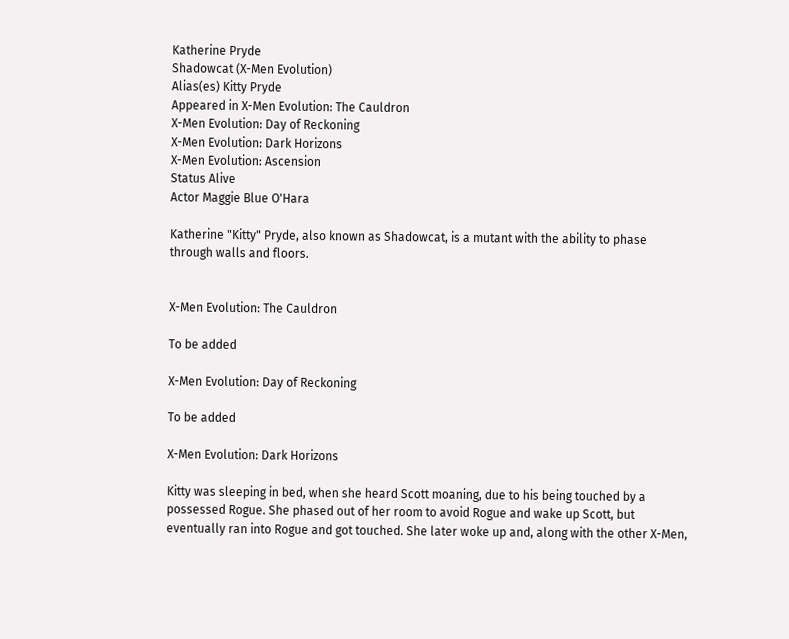Katherine Pryde
Shadowcat (X-Men Evolution)
Alias(es) Kitty Pryde
Appeared in X-Men Evolution: The Cauldron
X-Men Evolution: Day of Reckoning
X-Men Evolution: Dark Horizons
X-Men Evolution: Ascension
Status Alive
Actor Maggie Blue O'Hara

Katherine "Kitty" Pryde, also known as Shadowcat, is a mutant with the ability to phase through walls and floors.


X-Men Evolution: The Cauldron

To be added

X-Men Evolution: Day of Reckoning

To be added

X-Men Evolution: Dark Horizons

Kitty was sleeping in bed, when she heard Scott moaning, due to his being touched by a possessed Rogue. She phased out of her room to avoid Rogue and wake up Scott, but eventually ran into Rogue and got touched. She later woke up and, along with the other X-Men,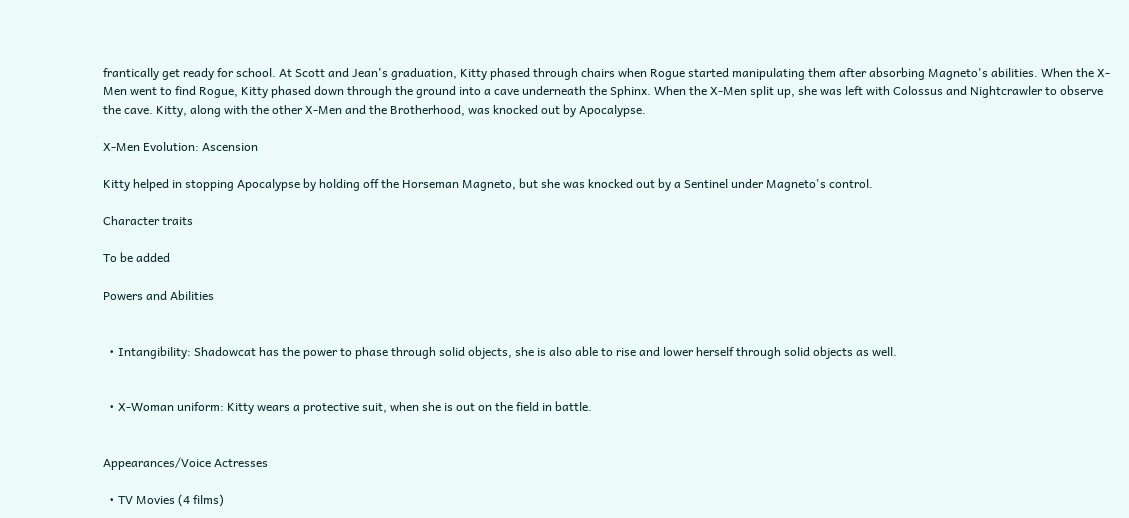frantically get ready for school. At Scott and Jean's graduation, Kitty phased through chairs when Rogue started manipulating them after absorbing Magneto's abilities. When the X-Men went to find Rogue, Kitty phased down through the ground into a cave underneath the Sphinx. When the X-Men split up, she was left with Colossus and Nightcrawler to observe the cave. Kitty, along with the other X-Men and the Brotherhood, was knocked out by Apocalypse.

X-Men Evolution: Ascension

Kitty helped in stopping Apocalypse by holding off the Horseman Magneto, but she was knocked out by a Sentinel under Magneto's control.

Character traits

To be added

Powers and Abilities


  • Intangibility: Shadowcat has the power to phase through solid objects, she is also able to rise and lower herself through solid objects as well.


  • X-Woman uniform: Kitty wears a protective suit, when she is out on the field in battle.


Appearances/Voice Actresses

  • TV Movies (4 films)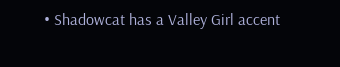• Shadowcat has a Valley Girl accent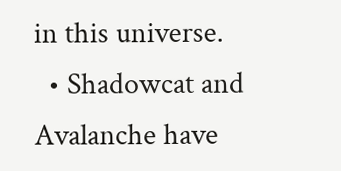in this universe.
  • Shadowcat and Avalanche have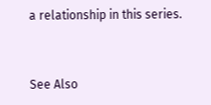a relationship in this series.


See Also